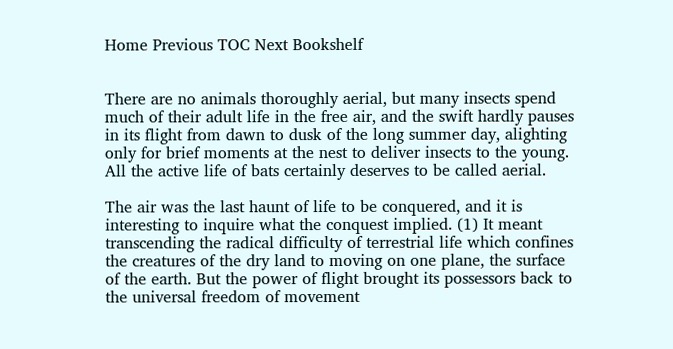Home Previous TOC Next Bookshelf


There are no animals thoroughly aerial, but many insects spend much of their adult life in the free air, and the swift hardly pauses in its flight from dawn to dusk of the long summer day, alighting only for brief moments at the nest to deliver insects to the young. All the active life of bats certainly deserves to be called aerial.

The air was the last haunt of life to be conquered, and it is interesting to inquire what the conquest implied. (1) It meant transcending the radical difficulty of terrestrial life which confines the creatures of the dry land to moving on one plane, the surface of the earth. But the power of flight brought its possessors back to the universal freedom of movement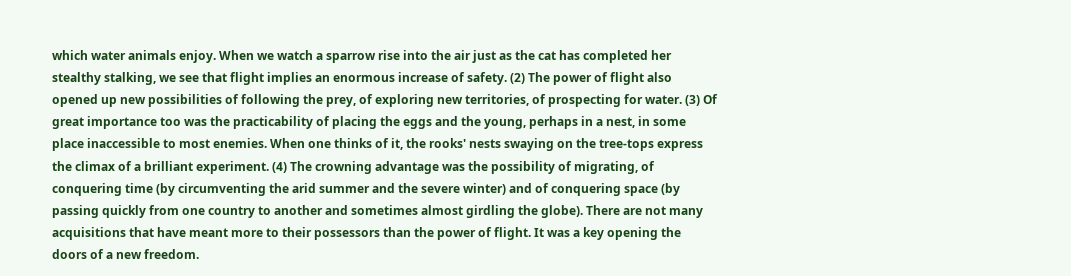which water animals enjoy. When we watch a sparrow rise into the air just as the cat has completed her stealthy stalking, we see that flight implies an enormous increase of safety. (2) The power of flight also opened up new possibilities of following the prey, of exploring new territories, of prospecting for water. (3) Of great importance too was the practicability of placing the eggs and the young, perhaps in a nest, in some place inaccessible to most enemies. When one thinks of it, the rooks' nests swaying on the tree-tops express the climax of a brilliant experiment. (4) The crowning advantage was the possibility of migrating, of conquering time (by circumventing the arid summer and the severe winter) and of conquering space (by passing quickly from one country to another and sometimes almost girdling the globe). There are not many acquisitions that have meant more to their possessors than the power of flight. It was a key opening the doors of a new freedom.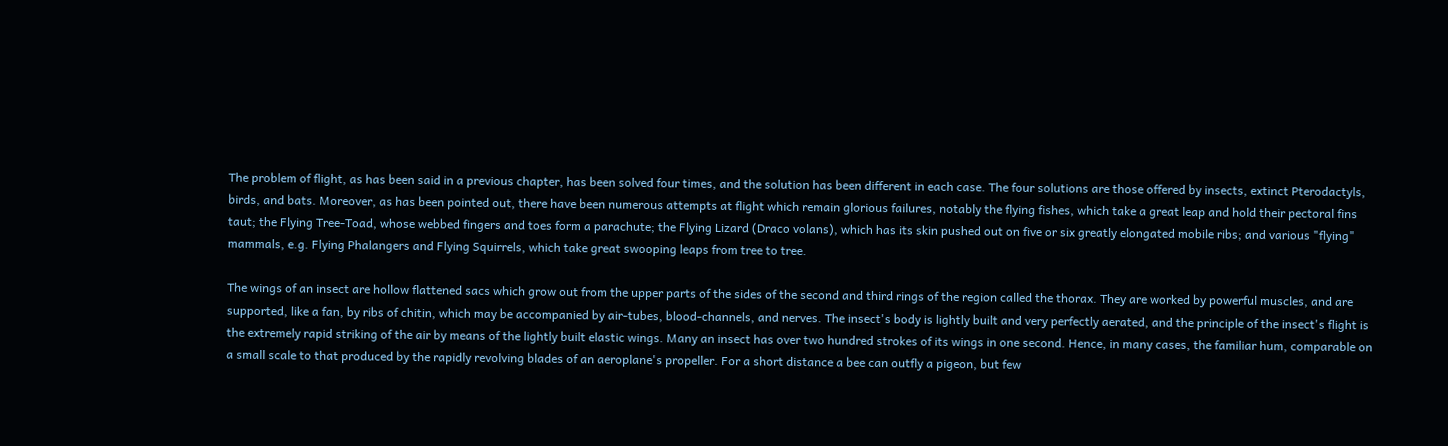The problem of flight, as has been said in a previous chapter, has been solved four times, and the solution has been different in each case. The four solutions are those offered by insects, extinct Pterodactyls, birds, and bats. Moreover, as has been pointed out, there have been numerous attempts at flight which remain glorious failures, notably the flying fishes, which take a great leap and hold their pectoral fins taut; the Flying Tree-Toad, whose webbed fingers and toes form a parachute; the Flying Lizard (Draco volans), which has its skin pushed out on five or six greatly elongated mobile ribs; and various "flying" mammals, e.g. Flying Phalangers and Flying Squirrels, which take great swooping leaps from tree to tree.

The wings of an insect are hollow flattened sacs which grow out from the upper parts of the sides of the second and third rings of the region called the thorax. They are worked by powerful muscles, and are supported, like a fan, by ribs of chitin, which may be accompanied by air-tubes, blood-channels, and nerves. The insect's body is lightly built and very perfectly aerated, and the principle of the insect's flight is the extremely rapid striking of the air by means of the lightly built elastic wings. Many an insect has over two hundred strokes of its wings in one second. Hence, in many cases, the familiar hum, comparable on a small scale to that produced by the rapidly revolving blades of an aeroplane's propeller. For a short distance a bee can outfly a pigeon, but few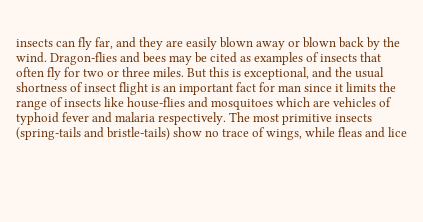insects can fly far, and they are easily blown away or blown back by the wind. Dragon-flies and bees may be cited as examples of insects that often fly for two or three miles. But this is exceptional, and the usual shortness of insect flight is an important fact for man since it limits the range of insects like house-flies and mosquitoes which are vehicles of typhoid fever and malaria respectively. The most primitive insects (spring-tails and bristle-tails) show no trace of wings, while fleas and lice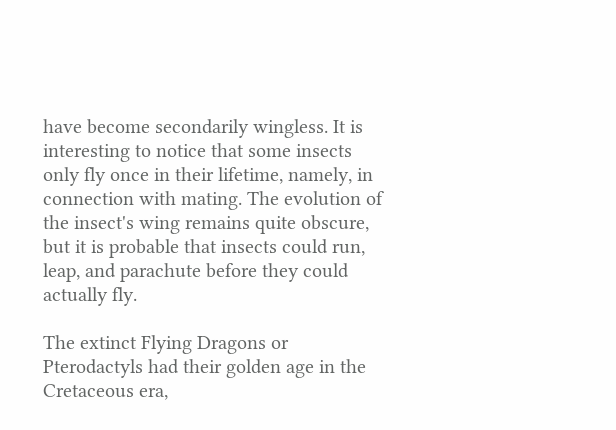have become secondarily wingless. It is interesting to notice that some insects only fly once in their lifetime, namely, in connection with mating. The evolution of the insect's wing remains quite obscure, but it is probable that insects could run, leap, and parachute before they could actually fly.

The extinct Flying Dragons or Pterodactyls had their golden age in the Cretaceous era,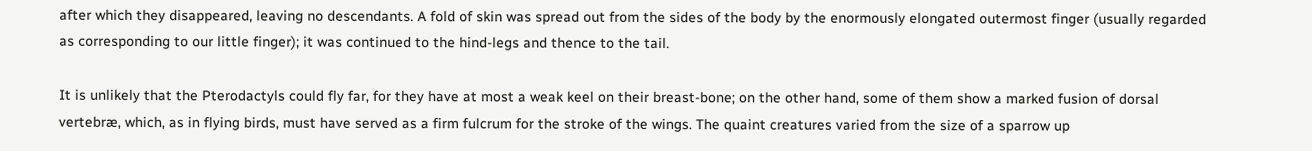after which they disappeared, leaving no descendants. A fold of skin was spread out from the sides of the body by the enormously elongated outermost finger (usually regarded as corresponding to our little finger); it was continued to the hind-legs and thence to the tail.

It is unlikely that the Pterodactyls could fly far, for they have at most a weak keel on their breast-bone; on the other hand, some of them show a marked fusion of dorsal vertebræ, which, as in flying birds, must have served as a firm fulcrum for the stroke of the wings. The quaint creatures varied from the size of a sparrow up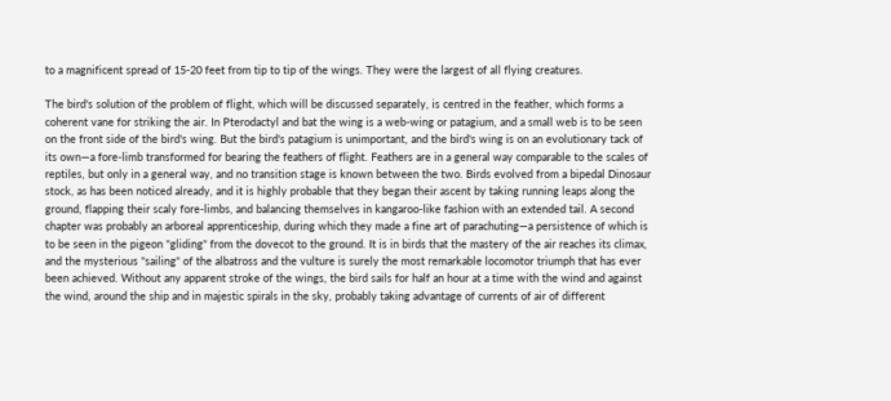to a magnificent spread of 15-20 feet from tip to tip of the wings. They were the largest of all flying creatures.

The bird's solution of the problem of flight, which will be discussed separately, is centred in the feather, which forms a coherent vane for striking the air. In Pterodactyl and bat the wing is a web-wing or patagium, and a small web is to be seen on the front side of the bird's wing. But the bird's patagium is unimportant, and the bird's wing is on an evolutionary tack of its own—a fore-limb transformed for bearing the feathers of flight. Feathers are in a general way comparable to the scales of reptiles, but only in a general way, and no transition stage is known between the two. Birds evolved from a bipedal Dinosaur stock, as has been noticed already, and it is highly probable that they began their ascent by taking running leaps along the ground, flapping their scaly fore-limbs, and balancing themselves in kangaroo-like fashion with an extended tail. A second chapter was probably an arboreal apprenticeship, during which they made a fine art of parachuting—a persistence of which is to be seen in the pigeon "gliding" from the dovecot to the ground. It is in birds that the mastery of the air reaches its climax, and the mysterious "sailing" of the albatross and the vulture is surely the most remarkable locomotor triumph that has ever been achieved. Without any apparent stroke of the wings, the bird sails for half an hour at a time with the wind and against the wind, around the ship and in majestic spirals in the sky, probably taking advantage of currents of air of different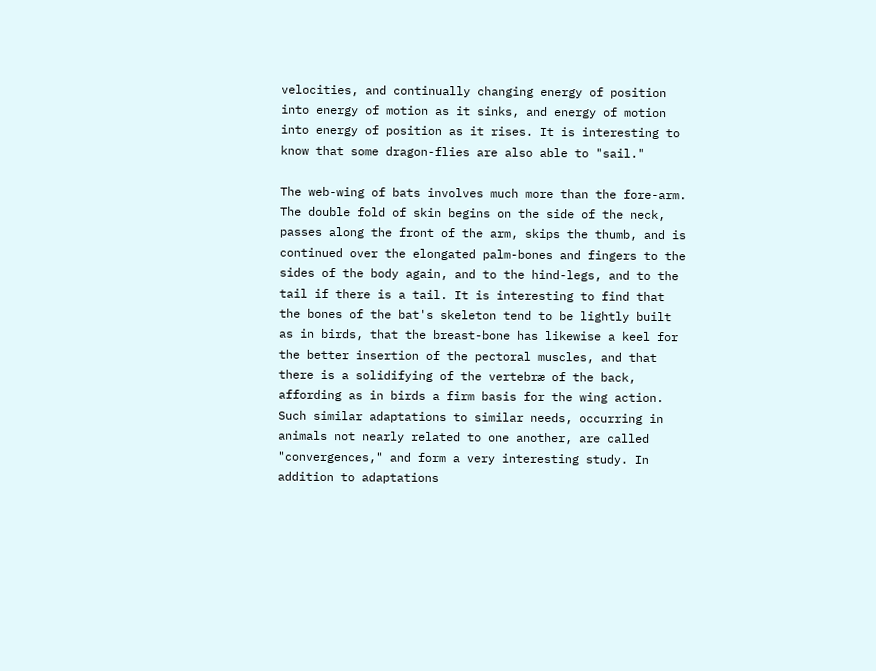velocities, and continually changing energy of position into energy of motion as it sinks, and energy of motion into energy of position as it rises. It is interesting to know that some dragon-flies are also able to "sail."

The web-wing of bats involves much more than the fore-arm. The double fold of skin begins on the side of the neck, passes along the front of the arm, skips the thumb, and is continued over the elongated palm-bones and fingers to the sides of the body again, and to the hind-legs, and to the tail if there is a tail. It is interesting to find that the bones of the bat's skeleton tend to be lightly built as in birds, that the breast-bone has likewise a keel for the better insertion of the pectoral muscles, and that there is a solidifying of the vertebræ of the back, affording as in birds a firm basis for the wing action. Such similar adaptations to similar needs, occurring in animals not nearly related to one another, are called "convergences," and form a very interesting study. In addition to adaptations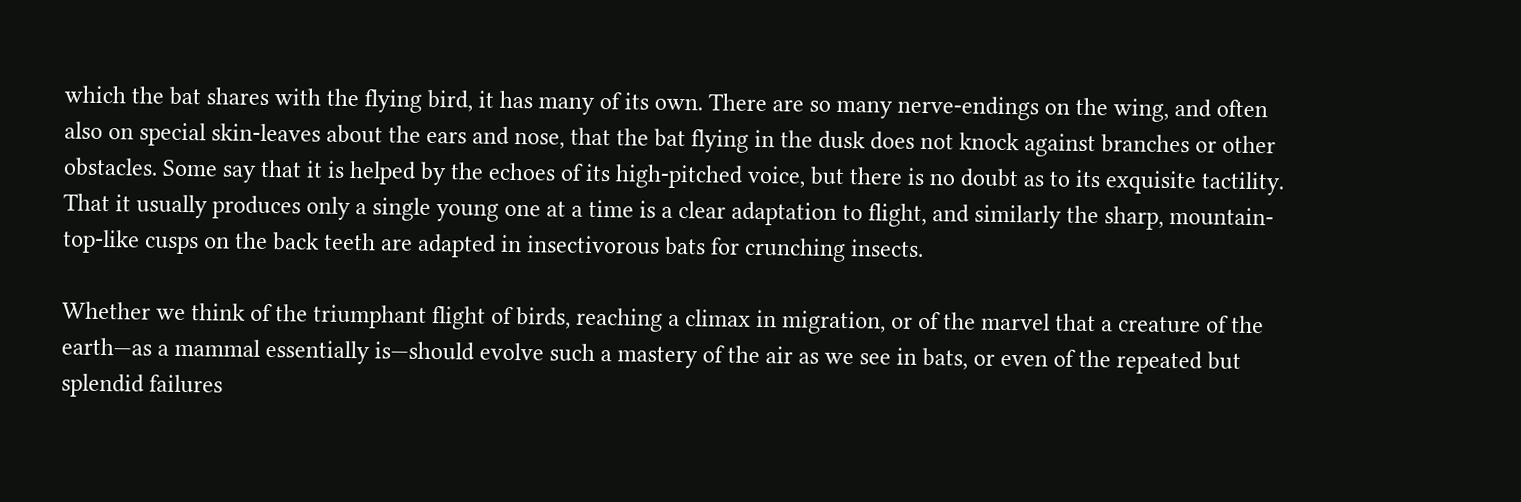which the bat shares with the flying bird, it has many of its own. There are so many nerve-endings on the wing, and often also on special skin-leaves about the ears and nose, that the bat flying in the dusk does not knock against branches or other obstacles. Some say that it is helped by the echoes of its high-pitched voice, but there is no doubt as to its exquisite tactility. That it usually produces only a single young one at a time is a clear adaptation to flight, and similarly the sharp, mountain-top-like cusps on the back teeth are adapted in insectivorous bats for crunching insects.

Whether we think of the triumphant flight of birds, reaching a climax in migration, or of the marvel that a creature of the earth—as a mammal essentially is—should evolve such a mastery of the air as we see in bats, or even of the repeated but splendid failures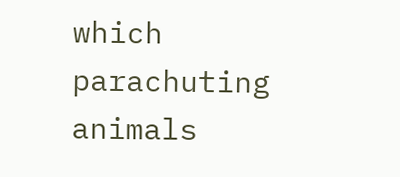which parachuting animals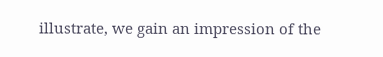illustrate, we gain an impression of the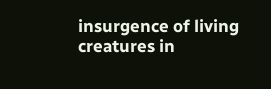insurgence of living creatures in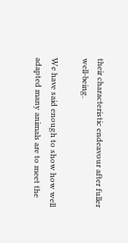their characteristic endeavour after fuller well-being.

We have said enough to show how well adapted many animals are to meet the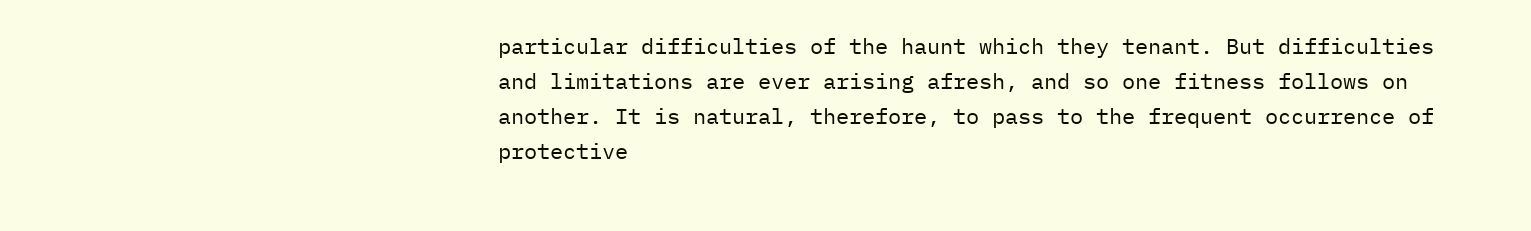particular difficulties of the haunt which they tenant. But difficulties and limitations are ever arising afresh, and so one fitness follows on another. It is natural, therefore, to pass to the frequent occurrence of protective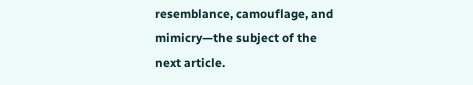resemblance, camouflage, and mimicry—the subject of the next article.